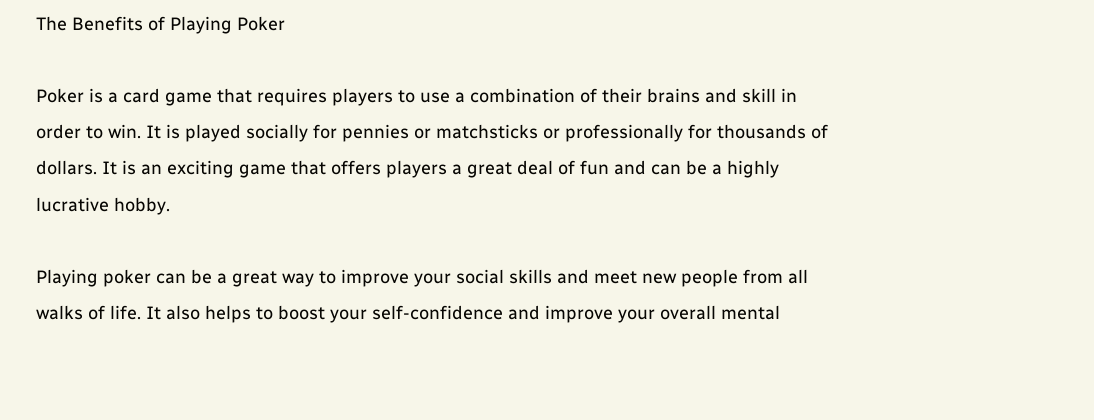The Benefits of Playing Poker

Poker is a card game that requires players to use a combination of their brains and skill in order to win. It is played socially for pennies or matchsticks or professionally for thousands of dollars. It is an exciting game that offers players a great deal of fun and can be a highly lucrative hobby.

Playing poker can be a great way to improve your social skills and meet new people from all walks of life. It also helps to boost your self-confidence and improve your overall mental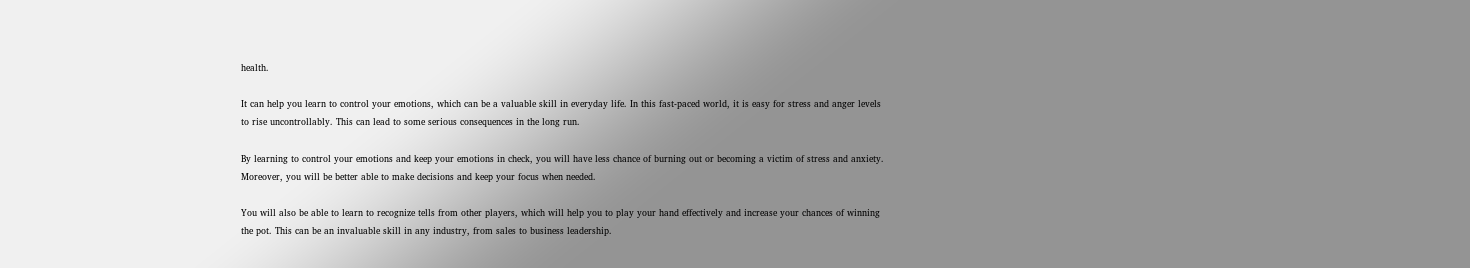health.

It can help you learn to control your emotions, which can be a valuable skill in everyday life. In this fast-paced world, it is easy for stress and anger levels to rise uncontrollably. This can lead to some serious consequences in the long run.

By learning to control your emotions and keep your emotions in check, you will have less chance of burning out or becoming a victim of stress and anxiety. Moreover, you will be better able to make decisions and keep your focus when needed.

You will also be able to learn to recognize tells from other players, which will help you to play your hand effectively and increase your chances of winning the pot. This can be an invaluable skill in any industry, from sales to business leadership.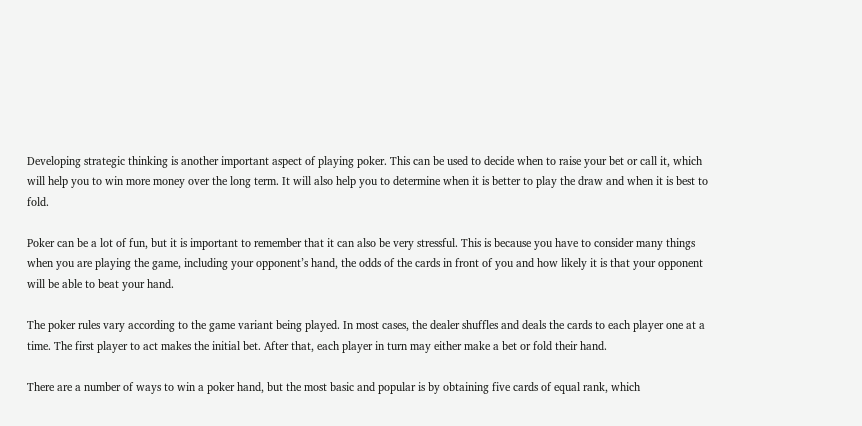Developing strategic thinking is another important aspect of playing poker. This can be used to decide when to raise your bet or call it, which will help you to win more money over the long term. It will also help you to determine when it is better to play the draw and when it is best to fold.

Poker can be a lot of fun, but it is important to remember that it can also be very stressful. This is because you have to consider many things when you are playing the game, including your opponent’s hand, the odds of the cards in front of you and how likely it is that your opponent will be able to beat your hand.

The poker rules vary according to the game variant being played. In most cases, the dealer shuffles and deals the cards to each player one at a time. The first player to act makes the initial bet. After that, each player in turn may either make a bet or fold their hand.

There are a number of ways to win a poker hand, but the most basic and popular is by obtaining five cards of equal rank, which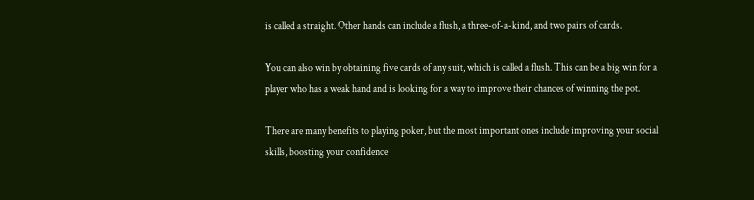is called a straight. Other hands can include a flush, a three-of-a-kind, and two pairs of cards.

You can also win by obtaining five cards of any suit, which is called a flush. This can be a big win for a player who has a weak hand and is looking for a way to improve their chances of winning the pot.

There are many benefits to playing poker, but the most important ones include improving your social skills, boosting your confidence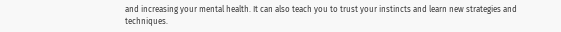and increasing your mental health. It can also teach you to trust your instincts and learn new strategies and techniques.